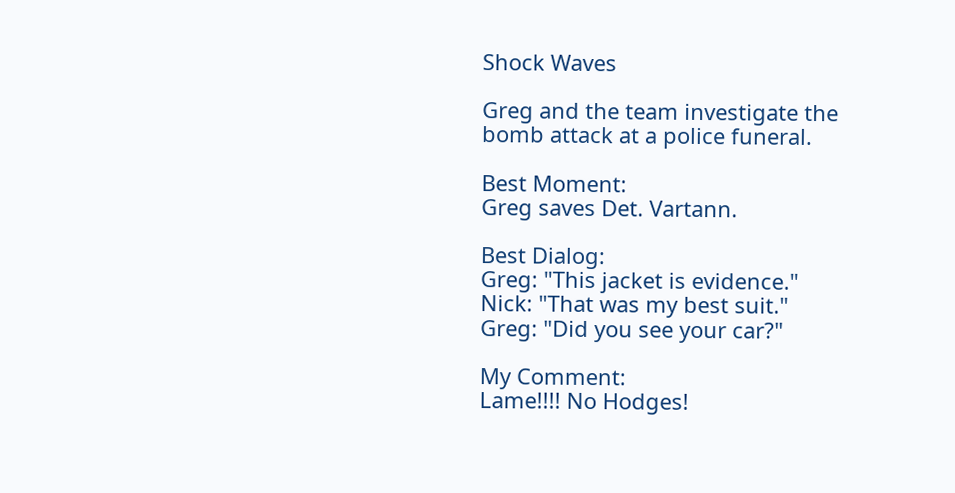Shock Waves

Greg and the team investigate the bomb attack at a police funeral.

Best Moment:
Greg saves Det. Vartann.

Best Dialog:
Greg: "This jacket is evidence."
Nick: "That was my best suit."
Greg: "Did you see your car?"

My Comment:
Lame!!!! No Hodges!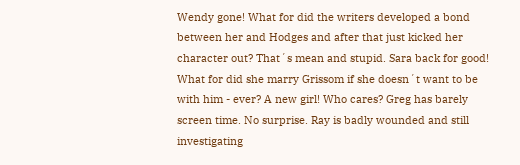Wendy gone! What for did the writers developed a bond between her and Hodges and after that just kicked her character out? That´s mean and stupid. Sara back for good! What for did she marry Grissom if she doesn´t want to be with him - ever? A new girl! Who cares? Greg has barely screen time. No surprise. Ray is badly wounded and still investigating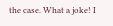the case. What a joke! I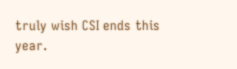truly wish CSI ends this year.